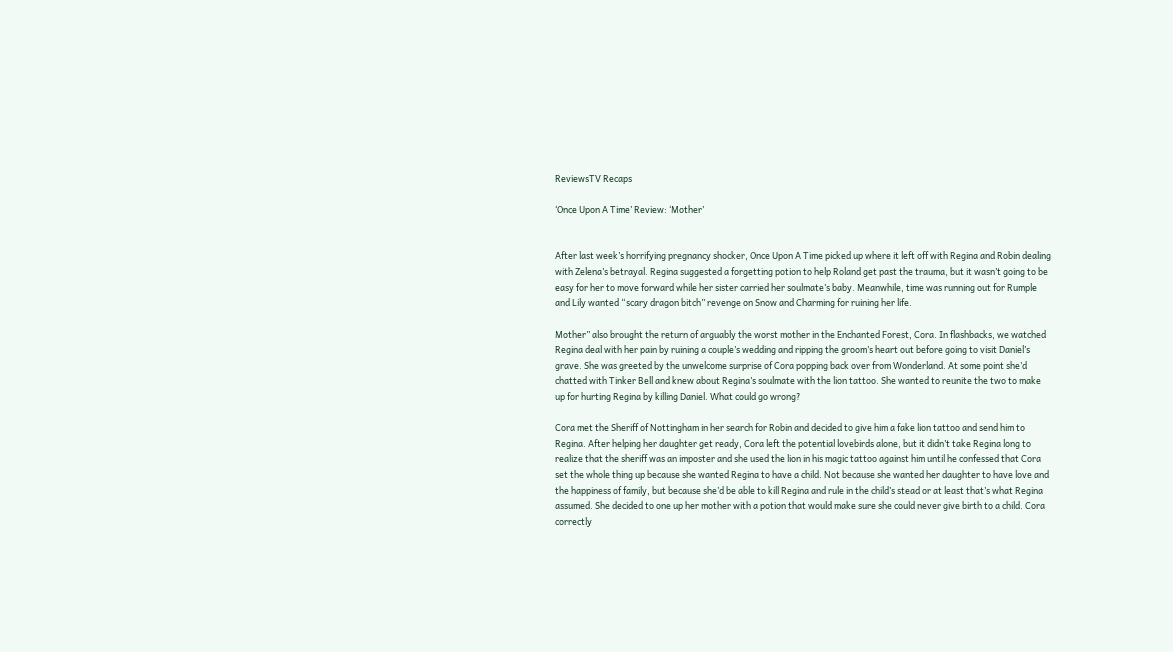ReviewsTV Recaps

‘Once Upon A Time’ Review: ‘Mother’


After last week’s horrifying pregnancy shocker, Once Upon A Time picked up where it left off with Regina and Robin dealing with Zelena’s betrayal. Regina suggested a forgetting potion to help Roland get past the trauma, but it wasn’t going to be easy for her to move forward while her sister carried her soulmate’s baby. Meanwhile, time was running out for Rumple and Lily wanted “scary dragon bitch” revenge on Snow and Charming for ruining her life.

Mother” also brought the return of arguably the worst mother in the Enchanted Forest, Cora. In flashbacks, we watched Regina deal with her pain by ruining a couple’s wedding and ripping the groom’s heart out before going to visit Daniel’s grave. She was greeted by the unwelcome surprise of Cora popping back over from Wonderland. At some point she’d chatted with Tinker Bell and knew about Regina’s soulmate with the lion tattoo. She wanted to reunite the two to make up for hurting Regina by killing Daniel. What could go wrong?

Cora met the Sheriff of Nottingham in her search for Robin and decided to give him a fake lion tattoo and send him to Regina. After helping her daughter get ready, Cora left the potential lovebirds alone, but it didn’t take Regina long to realize that the sheriff was an imposter and she used the lion in his magic tattoo against him until he confessed that Cora set the whole thing up because she wanted Regina to have a child. Not because she wanted her daughter to have love and the happiness of family, but because she’d be able to kill Regina and rule in the child’s stead or at least that’s what Regina assumed. She decided to one up her mother with a potion that would make sure she could never give birth to a child. Cora correctly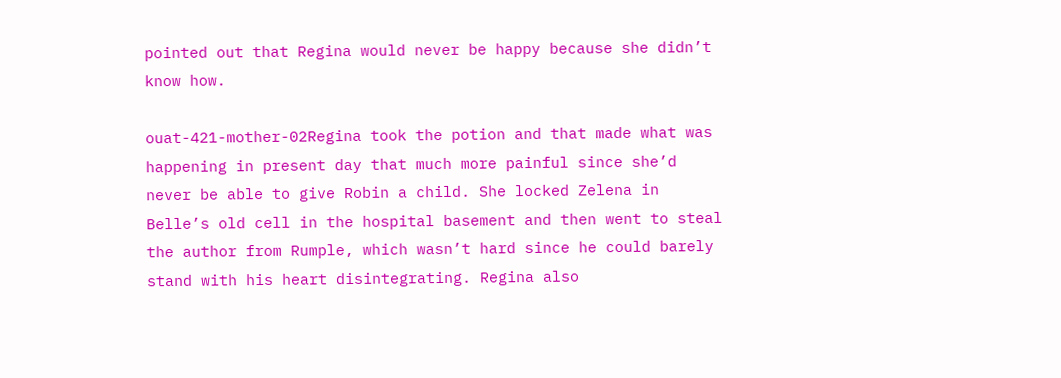pointed out that Regina would never be happy because she didn’t know how.

ouat-421-mother-02Regina took the potion and that made what was happening in present day that much more painful since she’d never be able to give Robin a child. She locked Zelena in Belle’s old cell in the hospital basement and then went to steal the author from Rumple, which wasn’t hard since he could barely stand with his heart disintegrating. Regina also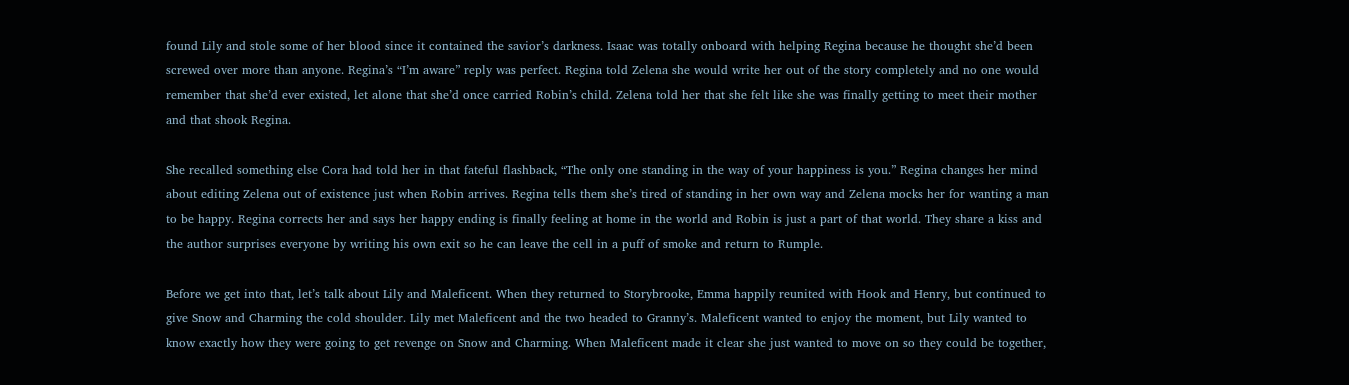found Lily and stole some of her blood since it contained the savior’s darkness. Isaac was totally onboard with helping Regina because he thought she’d been screwed over more than anyone. Regina’s “I’m aware” reply was perfect. Regina told Zelena she would write her out of the story completely and no one would remember that she’d ever existed, let alone that she’d once carried Robin’s child. Zelena told her that she felt like she was finally getting to meet their mother and that shook Regina.

She recalled something else Cora had told her in that fateful flashback, “The only one standing in the way of your happiness is you.” Regina changes her mind about editing Zelena out of existence just when Robin arrives. Regina tells them she’s tired of standing in her own way and Zelena mocks her for wanting a man to be happy. Regina corrects her and says her happy ending is finally feeling at home in the world and Robin is just a part of that world. They share a kiss and the author surprises everyone by writing his own exit so he can leave the cell in a puff of smoke and return to Rumple.

Before we get into that, let’s talk about Lily and Maleficent. When they returned to Storybrooke, Emma happily reunited with Hook and Henry, but continued to give Snow and Charming the cold shoulder. Lily met Maleficent and the two headed to Granny’s. Maleficent wanted to enjoy the moment, but Lily wanted to know exactly how they were going to get revenge on Snow and Charming. When Maleficent made it clear she just wanted to move on so they could be together,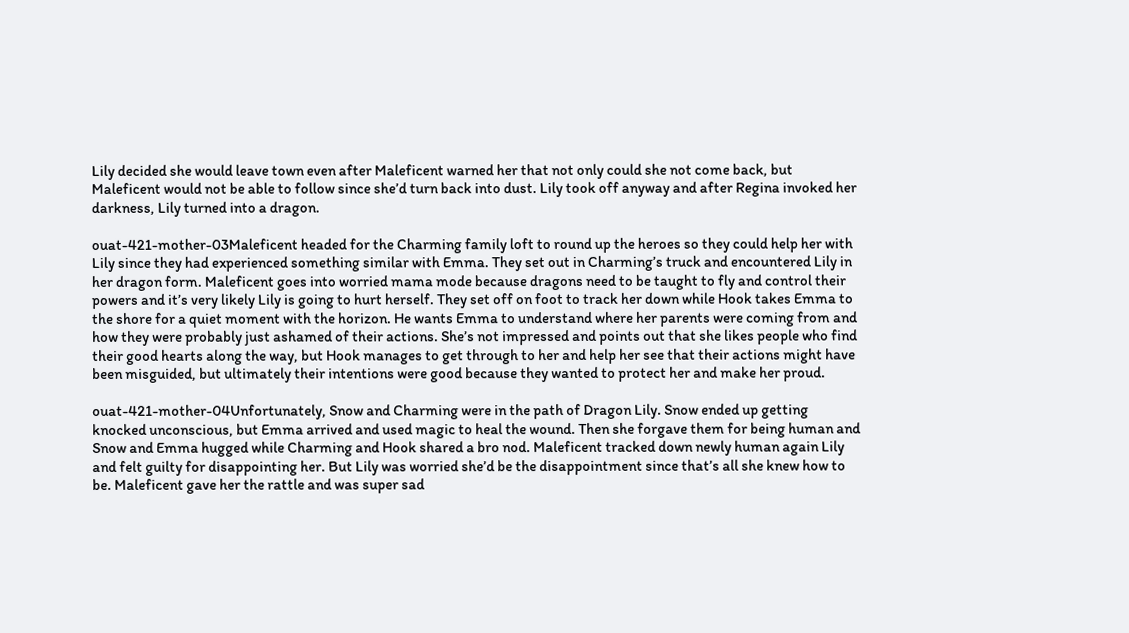Lily decided she would leave town even after Maleficent warned her that not only could she not come back, but Maleficent would not be able to follow since she’d turn back into dust. Lily took off anyway and after Regina invoked her darkness, Lily turned into a dragon.

ouat-421-mother-03Maleficent headed for the Charming family loft to round up the heroes so they could help her with Lily since they had experienced something similar with Emma. They set out in Charming’s truck and encountered Lily in her dragon form. Maleficent goes into worried mama mode because dragons need to be taught to fly and control their powers and it’s very likely Lily is going to hurt herself. They set off on foot to track her down while Hook takes Emma to the shore for a quiet moment with the horizon. He wants Emma to understand where her parents were coming from and how they were probably just ashamed of their actions. She’s not impressed and points out that she likes people who find their good hearts along the way, but Hook manages to get through to her and help her see that their actions might have been misguided, but ultimately their intentions were good because they wanted to protect her and make her proud.

ouat-421-mother-04Unfortunately, Snow and Charming were in the path of Dragon Lily. Snow ended up getting knocked unconscious, but Emma arrived and used magic to heal the wound. Then she forgave them for being human and Snow and Emma hugged while Charming and Hook shared a bro nod. Maleficent tracked down newly human again Lily and felt guilty for disappointing her. But Lily was worried she’d be the disappointment since that’s all she knew how to be. Maleficent gave her the rattle and was super sad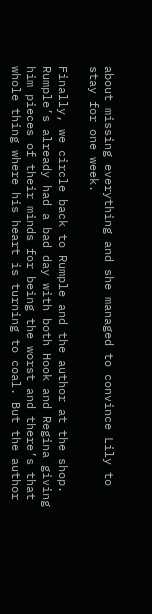about missing everything and she managed to convince Lily to stay for one week.

Finally, we circle back to Rumple and the author at the shop. Rumple’s already had a bad day with both Hook and Regina giving him pieces of their minds for being the worst and there’s that whole thing where his heart is turning to coal. But the author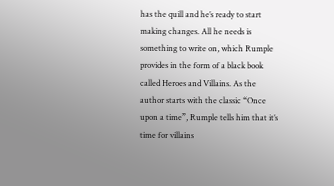has the quill and he’s ready to start making changes. All he needs is something to write on, which Rumple provides in the form of a black book called Heroes and Villains. As the author starts with the classic “Once upon a time”, Rumple tells him that it’s time for villains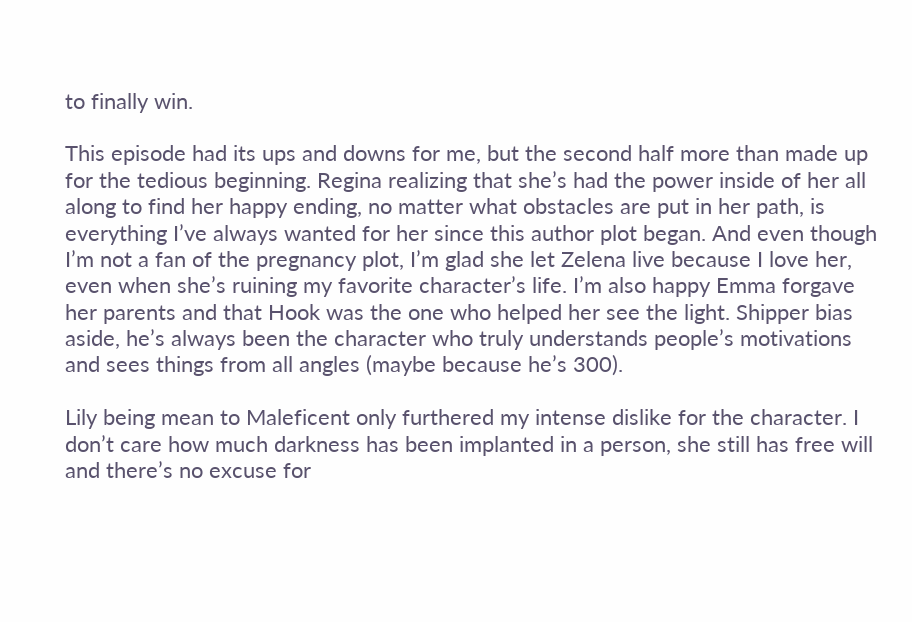to finally win.

This episode had its ups and downs for me, but the second half more than made up for the tedious beginning. Regina realizing that she’s had the power inside of her all along to find her happy ending, no matter what obstacles are put in her path, is everything I’ve always wanted for her since this author plot began. And even though I’m not a fan of the pregnancy plot, I’m glad she let Zelena live because I love her, even when she’s ruining my favorite character’s life. I’m also happy Emma forgave her parents and that Hook was the one who helped her see the light. Shipper bias aside, he’s always been the character who truly understands people’s motivations and sees things from all angles (maybe because he’s 300).

Lily being mean to Maleficent only furthered my intense dislike for the character. I don’t care how much darkness has been implanted in a person, she still has free will and there’s no excuse for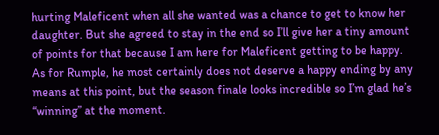hurting Maleficent when all she wanted was a chance to get to know her daughter. But she agreed to stay in the end so I’ll give her a tiny amount of points for that because I am here for Maleficent getting to be happy. As for Rumple, he most certainly does not deserve a happy ending by any means at this point, but the season finale looks incredible so I’m glad he’s “winning” at the moment.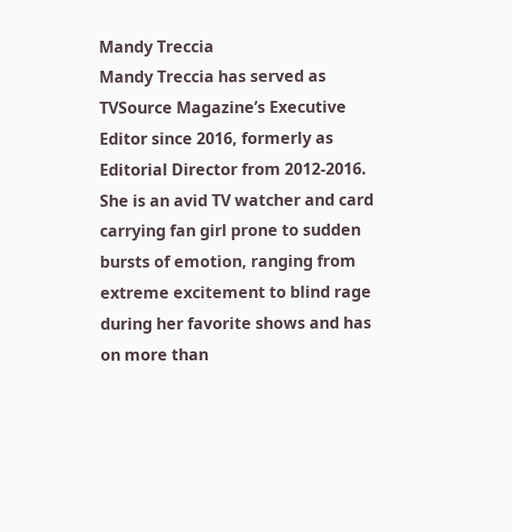Mandy Treccia
Mandy Treccia has served as TVSource Magazine’s Executive Editor since 2016, formerly as Editorial Director from 2012-2016. She is an avid TV watcher and card carrying fan girl prone to sudden bursts of emotion, ranging from extreme excitement to blind rage during her favorite shows and has on more than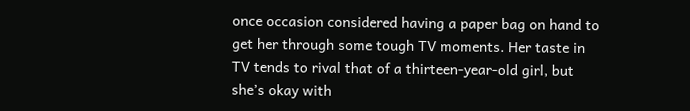once occasion considered having a paper bag on hand to get her through some tough TV moments. Her taste in TV tends to rival that of a thirteen-year-old girl, but she’s okay with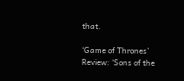that.

‘Game of Thrones’ Review: ‘Sons of the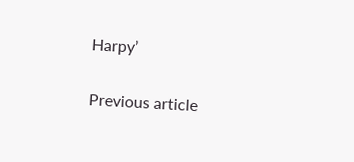Harpy’

Previous article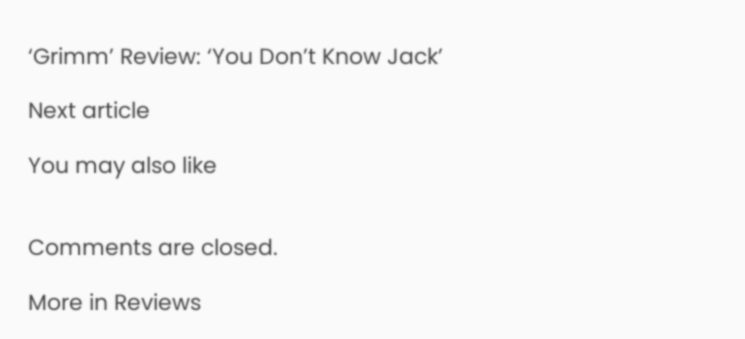‘Grimm’ Review: ‘You Don’t Know Jack’

Next article

You may also like


Comments are closed.

More in Reviews